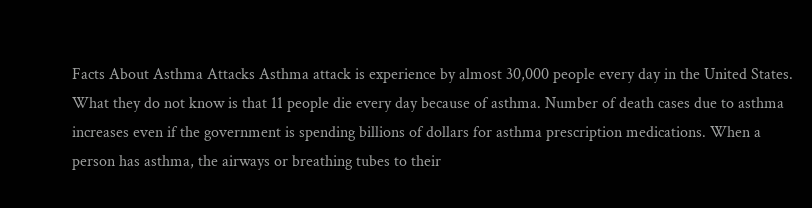Facts About Asthma Attacks Asthma attack is experience by almost 30,000 people every day in the United States. What they do not know is that 11 people die every day because of asthma. Number of death cases due to asthma increases even if the government is spending billions of dollars for asthma prescription medications. When a person has asthma, the airways or breathing tubes to their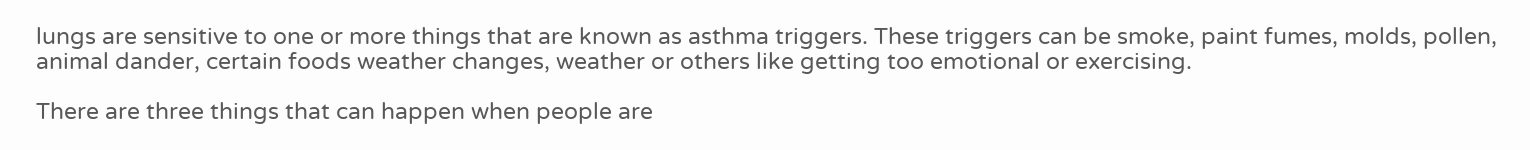lungs are sensitive to one or more things that are known as asthma triggers. These triggers can be smoke, paint fumes, molds, pollen, animal dander, certain foods weather changes, weather or others like getting too emotional or exercising.

There are three things that can happen when people are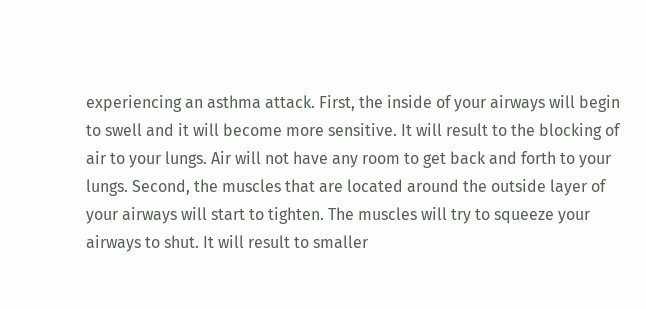experiencing an asthma attack. First, the inside of your airways will begin to swell and it will become more sensitive. It will result to the blocking of air to your lungs. Air will not have any room to get back and forth to your lungs. Second, the muscles that are located around the outside layer of your airways will start to tighten. The muscles will try to squeeze your airways to shut. It will result to smaller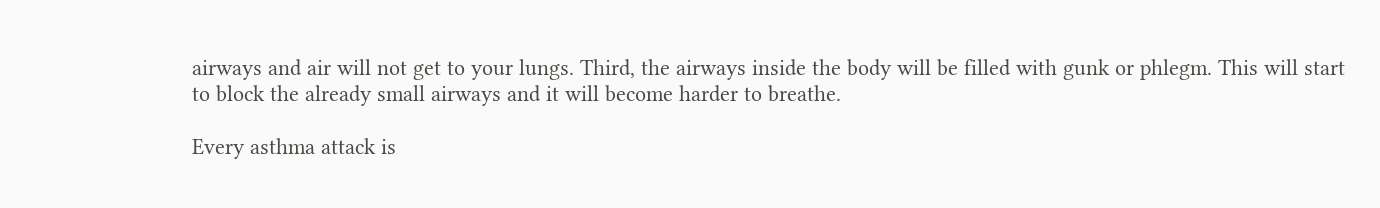airways and air will not get to your lungs. Third, the airways inside the body will be filled with gunk or phlegm. This will start to block the already small airways and it will become harder to breathe.

Every asthma attack is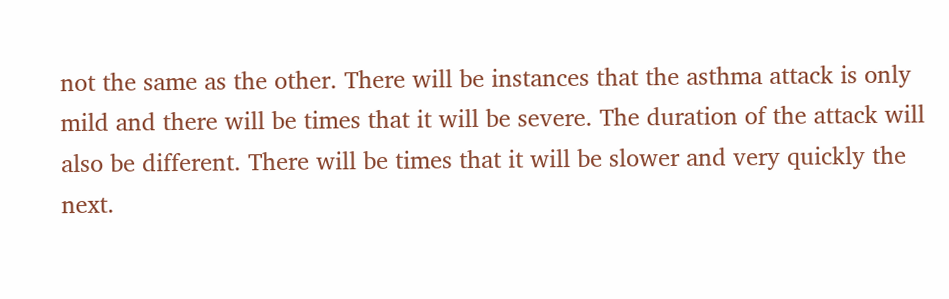not the same as the other. There will be instances that the asthma attack is only mild and there will be times that it will be severe. The duration of the attack will also be different. There will be times that it will be slower and very quickly the next.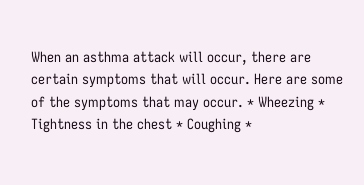When an asthma attack will occur, there are certain symptoms that will occur. Here are some of the symptoms that may occur. * Wheezing * Tightness in the chest * Coughing *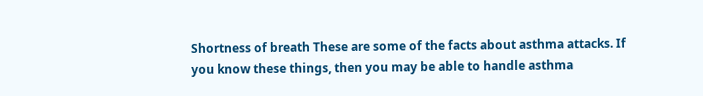Shortness of breath These are some of the facts about asthma attacks. If you know these things, then you may be able to handle asthma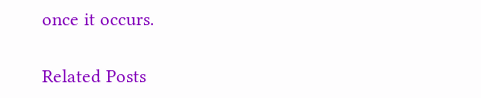once it occurs.

Related Posts